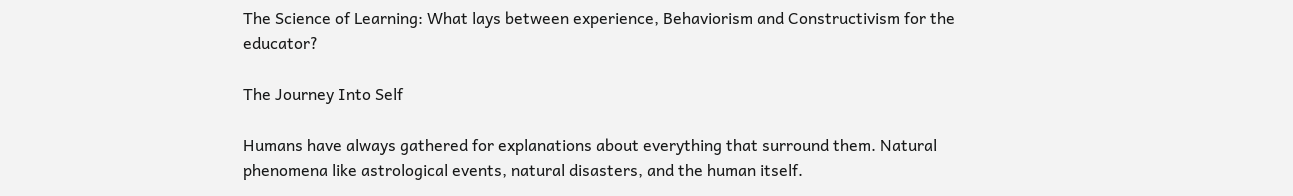The Science of Learning: What lays between experience, Behaviorism and Constructivism for the educator?

The Journey Into Self

Humans have always gathered for explanations about everything that surround them. Natural phenomena like astrological events, natural disasters, and the human itself.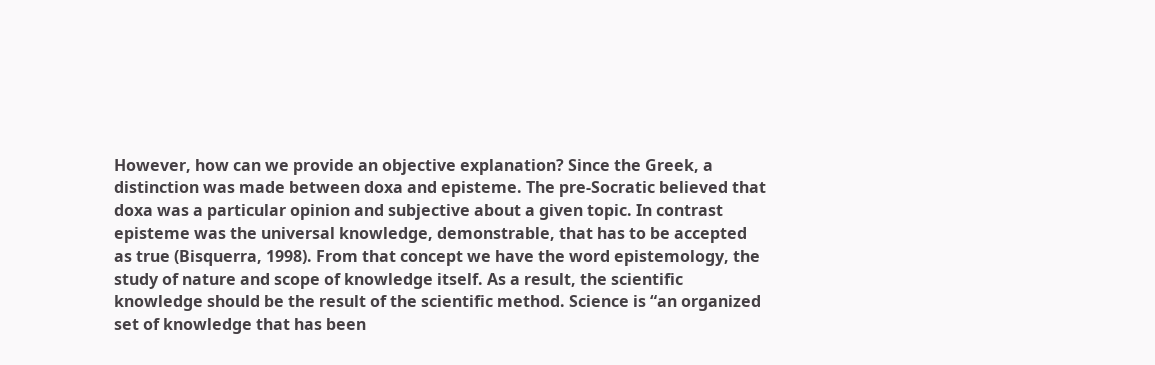However, how can we provide an objective explanation? Since the Greek, a distinction was made between doxa and episteme. The pre-Socratic believed that doxa was a particular opinion and subjective about a given topic. In contrast episteme was the universal knowledge, demonstrable, that has to be accepted as true (Bisquerra, 1998). From that concept we have the word epistemology, the study of nature and scope of knowledge itself. As a result, the scientific knowledge should be the result of the scientific method. Science is “an organized set of knowledge that has been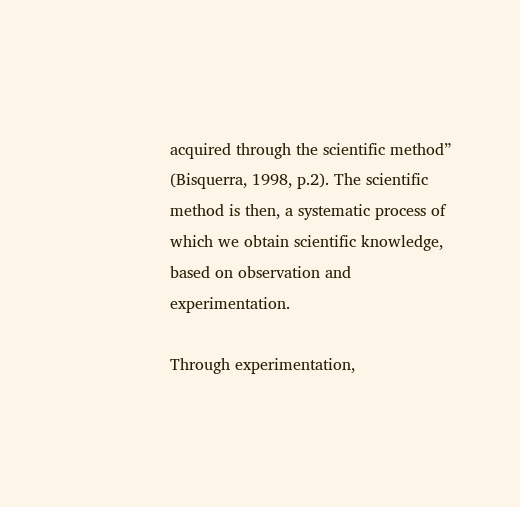acquired through the scientific method” (Bisquerra, 1998, p.2). The scientific method is then, a systematic process of which we obtain scientific knowledge, based on observation and experimentation.

Through experimentation,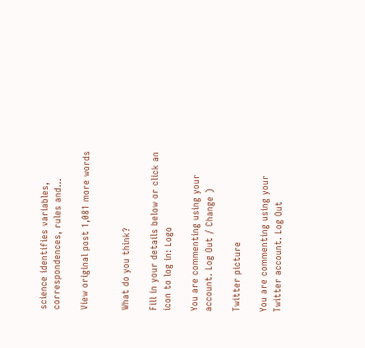science identifies variables, correspondences, rules and…

View original post 1,081 more words


What do you think?

Fill in your details below or click an icon to log in: Logo

You are commenting using your account. Log Out / Change )

Twitter picture

You are commenting using your Twitter account. Log Out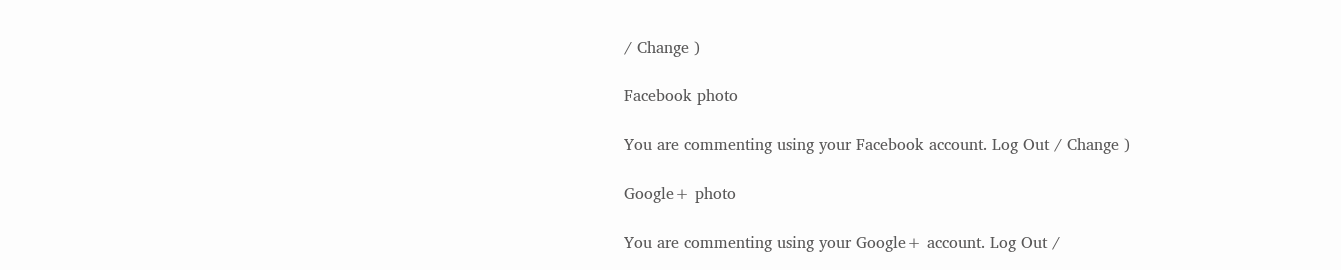/ Change )

Facebook photo

You are commenting using your Facebook account. Log Out / Change )

Google+ photo

You are commenting using your Google+ account. Log Out /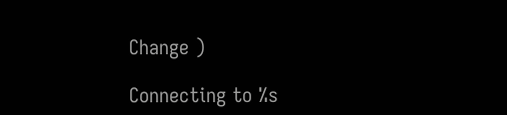Change )

Connecting to %s